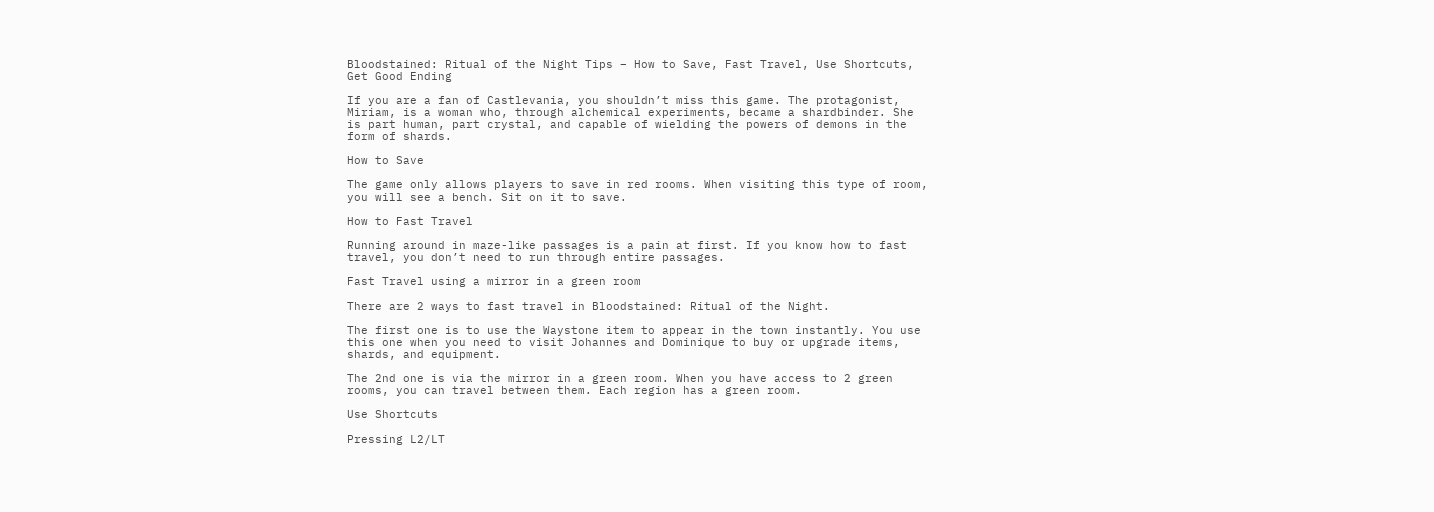Bloodstained: Ritual of the Night Tips – How to Save, Fast Travel, Use Shortcuts, Get Good Ending

If you are a fan of Castlevania, you shouldn’t miss this game. The protagonist, Miriam, is a woman who, through alchemical experiments, became a shardbinder. She is part human, part crystal, and capable of wielding the powers of demons in the form of shards.

How to Save

The game only allows players to save in red rooms. When visiting this type of room, you will see a bench. Sit on it to save.

How to Fast Travel

Running around in maze-like passages is a pain at first. If you know how to fast travel, you don’t need to run through entire passages.

Fast Travel using a mirror in a green room

There are 2 ways to fast travel in Bloodstained: Ritual of the Night.

The first one is to use the Waystone item to appear in the town instantly. You use this one when you need to visit Johannes and Dominique to buy or upgrade items, shards, and equipment.

The 2nd one is via the mirror in a green room. When you have access to 2 green rooms, you can travel between them. Each region has a green room.

Use Shortcuts

Pressing L2/LT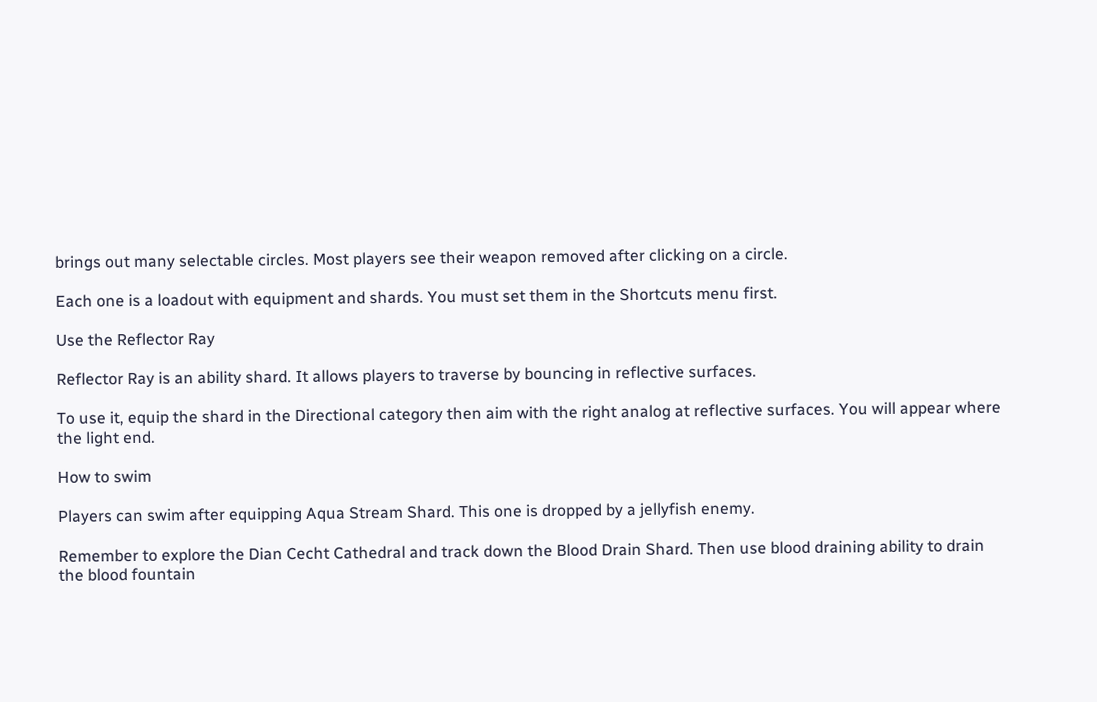brings out many selectable circles. Most players see their weapon removed after clicking on a circle.

Each one is a loadout with equipment and shards. You must set them in the Shortcuts menu first.

Use the Reflector Ray

Reflector Ray is an ability shard. It allows players to traverse by bouncing in reflective surfaces.

To use it, equip the shard in the Directional category then aim with the right analog at reflective surfaces. You will appear where the light end.

How to swim

Players can swim after equipping Aqua Stream Shard. This one is dropped by a jellyfish enemy.

Remember to explore the Dian Cecht Cathedral and track down the Blood Drain Shard. Then use blood draining ability to drain the blood fountain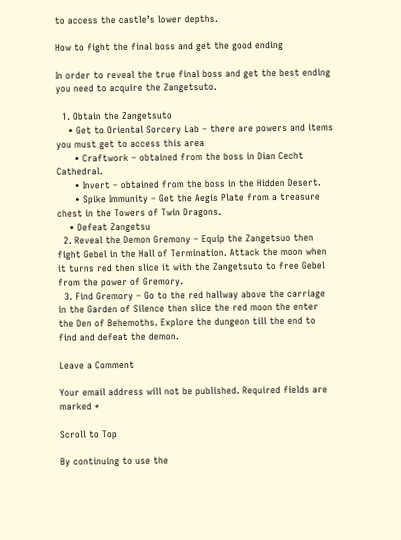to access the castle’s lower depths.

How to fight the final boss and get the good ending

In order to reveal the true final boss and get the best ending you need to acquire the Zangetsuto.

  1. Obtain the Zangetsuto
    • Get to Oriental Sorcery Lab – there are powers and items you must get to access this area
      • Craftwork – obtained from the boss in Dian Cecht Cathedral.
      • Invert – obtained from the boss in the Hidden Desert.
      • Spike Immunity – Get the Aegis Plate from a treasure chest in the Towers of Twin Dragons.
    • Defeat Zangetsu
  2. Reveal the Demon Gremony – Equip the Zangetsuo then fight Gebel in the Hall of Termination. Attack the moon when it turns red then slice it with the Zangetsuto to free Gebel from the power of Gremory.
  3. Find Gremory – Go to the red hallway above the carriage in the Garden of Silence then slice the red moon the enter the Den of Behemoths. Explore the dungeon till the end to find and defeat the demon.

Leave a Comment

Your email address will not be published. Required fields are marked *

Scroll to Top

By continuing to use the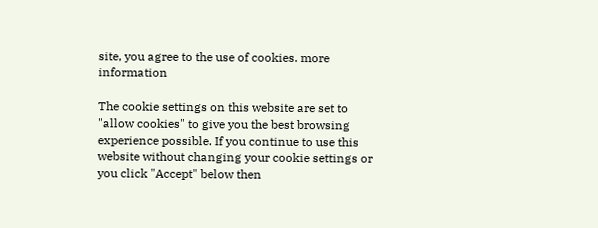site, you agree to the use of cookies. more information

The cookie settings on this website are set to "allow cookies" to give you the best browsing experience possible. If you continue to use this website without changing your cookie settings or you click "Accept" below then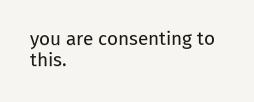you are consenting to this.